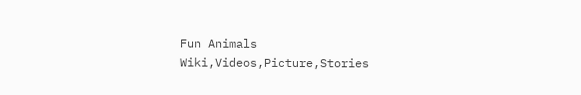Fun Animals Wiki,Videos,Picture,Stories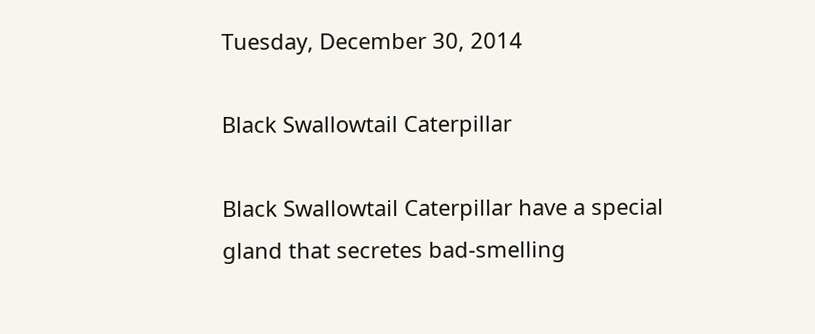Tuesday, December 30, 2014

Black Swallowtail Caterpillar

Black Swallowtail Caterpillar have a special gland that secretes bad-smelling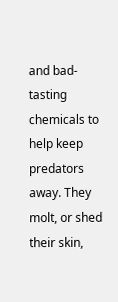and bad-tasting chemicals to help keep predators away. They molt, or shed their skin,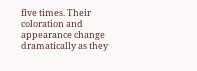five times. Their coloration and appearance change dramatically as they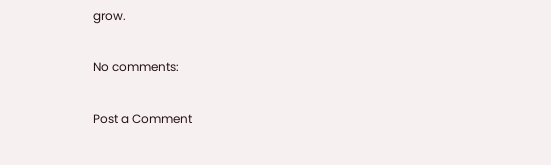grow.

No comments:

Post a Comment